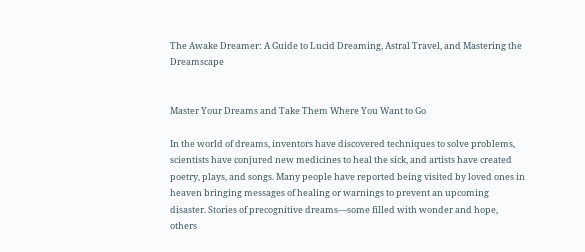The Awake Dreamer: A Guide to Lucid Dreaming, Astral Travel, and Mastering the Dreamscape


Master Your Dreams and Take Them Where You Want to Go

In the world of dreams, inventors have discovered techniques to solve problems, scientists have conjured new medicines to heal the sick, and artists have created poetry, plays, and songs. Many people have reported being visited by loved ones in heaven bringing messages of healing or warnings to prevent an upcoming disaster. Stories of precognitive dreams—some filled with wonder and hope, others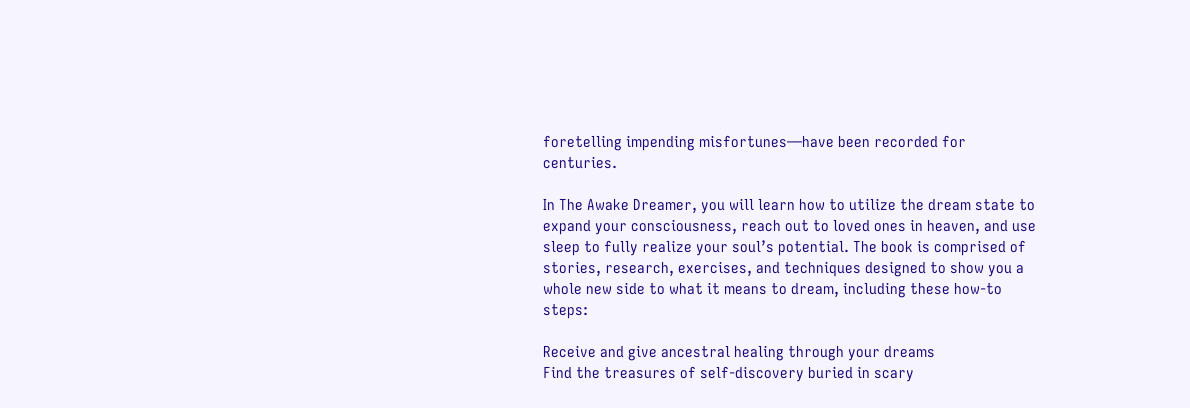foretelling impending misfortunes—have been recorded for centuries.

In The Awake Dreamer, you will learn how to utilize the dream state to expand your consciousness, reach out to loved ones in heaven, and use sleep to fully realize your soul’s potential. The book is comprised of stories, research, exercises, and techniques designed to show you a whole new side to what it means to dream, including these how-to steps:

Receive and give ancestral healing through your dreams
Find the treasures of self-discovery buried in scary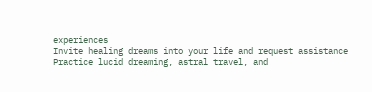experiences
Invite healing dreams into your life and request assistance
Practice lucid dreaming, astral travel, and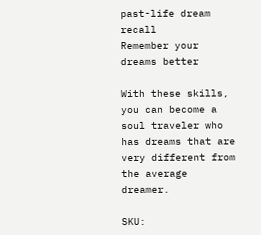past-life dream recall
Remember your dreams better

With these skills, you can become a soul traveler who has dreams that are very different from the average dreamer.

SKU: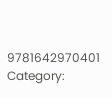9781642970401 Category: